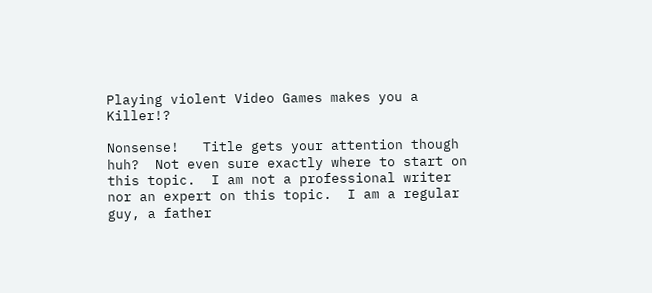Playing violent Video Games makes you a Killer!?

Nonsense!   Title gets your attention though huh?  Not even sure exactly where to start on this topic.  I am not a professional writer nor an expert on this topic.  I am a regular guy, a father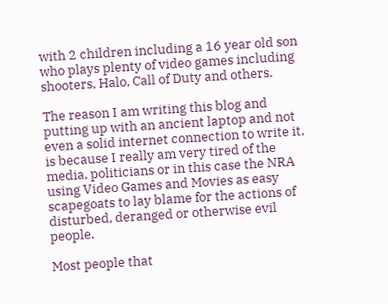with 2 children including a 16 year old son who plays plenty of video games including shooters, Halo, Call of Duty and others.

The reason I am writing this blog and putting up with an ancient laptop and not even a solid internet connection to write it, is because I really am very tired of the media, politicians or in this case the NRA using Video Games and Movies as easy scapegoats to lay blame for the actions of disturbed, deranged or otherwise evil people.

Most people that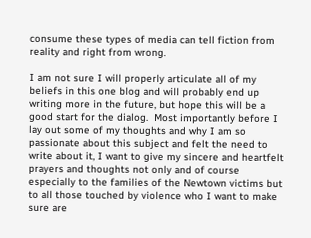consume these types of media can tell fiction from reality and right from wrong.

I am not sure I will properly articulate all of my beliefs in this one blog and will probably end up writing more in the future, but hope this will be a good start for the dialog.  Most importantly before I lay out some of my thoughts and why I am so passionate about this subject and felt the need to write about it, I want to give my sincere and heartfelt prayers and thoughts not only and of course especially to the families of the Newtown victims but to all those touched by violence who I want to make sure are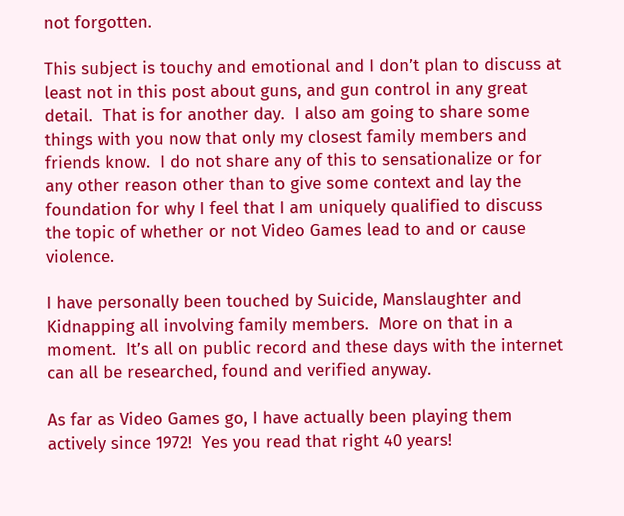not forgotten.

This subject is touchy and emotional and I don’t plan to discuss at least not in this post about guns, and gun control in any great detail.  That is for another day.  I also am going to share some things with you now that only my closest family members and friends know.  I do not share any of this to sensationalize or for any other reason other than to give some context and lay the foundation for why I feel that I am uniquely qualified to discuss the topic of whether or not Video Games lead to and or cause violence.

I have personally been touched by Suicide, Manslaughter and Kidnapping all involving family members.  More on that in a moment.  It’s all on public record and these days with the internet can all be researched, found and verified anyway.

As far as Video Games go, I have actually been playing them actively since 1972!  Yes you read that right 40 years!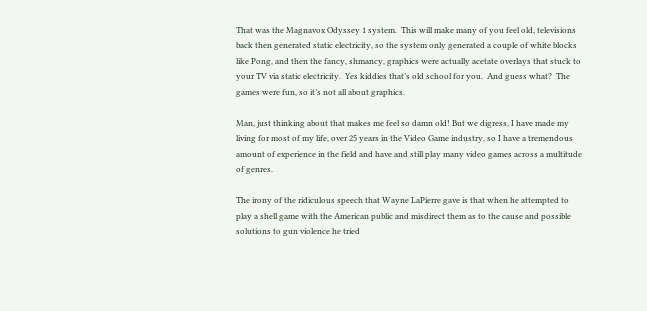That was the Magnavox Odyssey 1 system.  This will make many of you feel old, televisions back then generated static electricity, so the system only generated a couple of white blocks like Pong, and then the fancy, shmancy, graphics were actually acetate overlays that stuck to your TV via static electricity.  Yes kiddies that’s old school for you.  And guess what?  The games were fun, so it’s not all about graphics.

Man, just thinking about that makes me feel so damn old! But we digress, I have made my living for most of my life, over 25 years in the Video Game industry, so I have a tremendous amount of experience in the field and have and still play many video games across a multitude of genres.

The irony of the ridiculous speech that Wayne LaPierre gave is that when he attempted to play a shell game with the American public and misdirect them as to the cause and possible solutions to gun violence he tried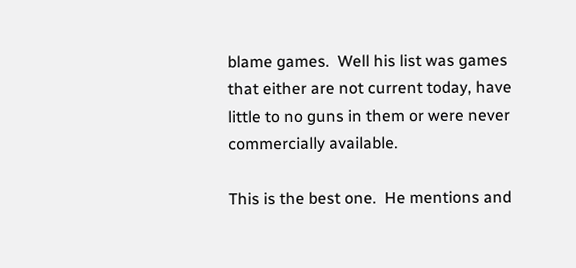blame games.  Well his list was games that either are not current today, have little to no guns in them or were never commercially available.

This is the best one.  He mentions and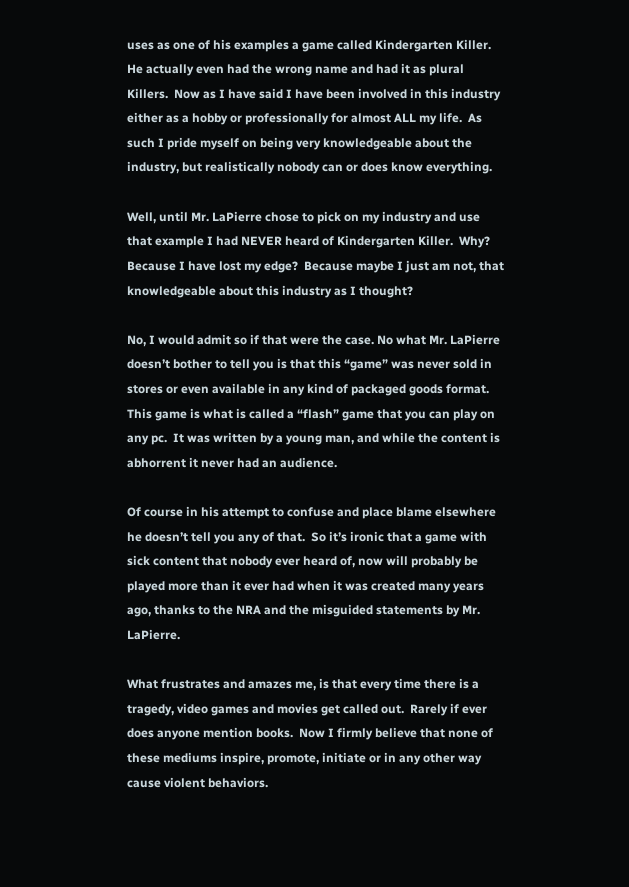uses as one of his examples a game called Kindergarten Killer.  He actually even had the wrong name and had it as plural Killers.  Now as I have said I have been involved in this industry either as a hobby or professionally for almost ALL my life.  As such I pride myself on being very knowledgeable about the industry, but realistically nobody can or does know everything.

Well, until Mr. LaPierre chose to pick on my industry and use that example I had NEVER heard of Kindergarten Killer.  Why?  Because I have lost my edge?  Because maybe I just am not, that knowledgeable about this industry as I thought?

No, I would admit so if that were the case. No what Mr. LaPierre doesn’t bother to tell you is that this “game” was never sold in stores or even available in any kind of packaged goods format.  This game is what is called a “flash” game that you can play on any pc.  It was written by a young man, and while the content is abhorrent it never had an audience.

Of course in his attempt to confuse and place blame elsewhere he doesn’t tell you any of that.  So it’s ironic that a game with sick content that nobody ever heard of, now will probably be played more than it ever had when it was created many years ago, thanks to the NRA and the misguided statements by Mr. LaPierre.

What frustrates and amazes me, is that every time there is a tragedy, video games and movies get called out.  Rarely if ever does anyone mention books.  Now I firmly believe that none of these mediums inspire, promote, initiate or in any other way cause violent behaviors.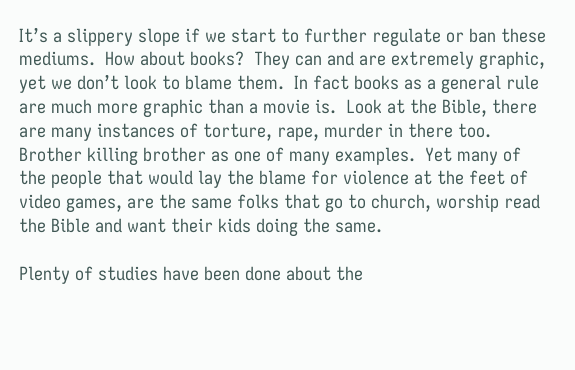It’s a slippery slope if we start to further regulate or ban these mediums.  How about books?  They can and are extremely graphic, yet we don’t look to blame them.  In fact books as a general rule are much more graphic than a movie is.  Look at the Bible, there are many instances of torture, rape, murder in there too.  Brother killing brother as one of many examples.  Yet many of the people that would lay the blame for violence at the feet of video games, are the same folks that go to church, worship read the Bible and want their kids doing the same.

Plenty of studies have been done about the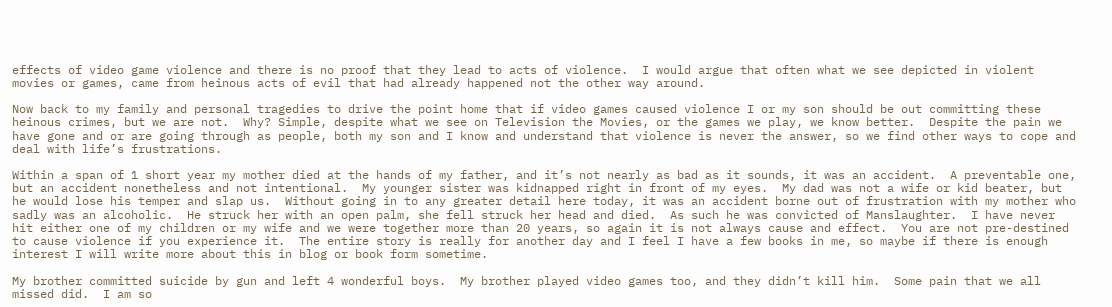effects of video game violence and there is no proof that they lead to acts of violence.  I would argue that often what we see depicted in violent movies or games, came from heinous acts of evil that had already happened not the other way around.

Now back to my family and personal tragedies to drive the point home that if video games caused violence I or my son should be out committing these heinous crimes, but we are not.  Why? Simple, despite what we see on Television the Movies, or the games we play, we know better.  Despite the pain we have gone and or are going through as people, both my son and I know and understand that violence is never the answer, so we find other ways to cope and deal with life’s frustrations.

Within a span of 1 short year my mother died at the hands of my father, and it’s not nearly as bad as it sounds, it was an accident.  A preventable one, but an accident nonetheless and not intentional.  My younger sister was kidnapped right in front of my eyes.  My dad was not a wife or kid beater, but he would lose his temper and slap us.  Without going in to any greater detail here today, it was an accident borne out of frustration with my mother who sadly was an alcoholic.  He struck her with an open palm, she fell struck her head and died.  As such he was convicted of Manslaughter.  I have never hit either one of my children or my wife and we were together more than 20 years, so again it is not always cause and effect.  You are not pre-destined to cause violence if you experience it.  The entire story is really for another day and I feel I have a few books in me, so maybe if there is enough interest I will write more about this in blog or book form sometime.

My brother committed suicide by gun and left 4 wonderful boys.  My brother played video games too, and they didn’t kill him.  Some pain that we all missed did.  I am so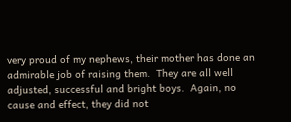very proud of my nephews, their mother has done an admirable job of raising them.  They are all well adjusted, successful and bright boys.  Again, no cause and effect, they did not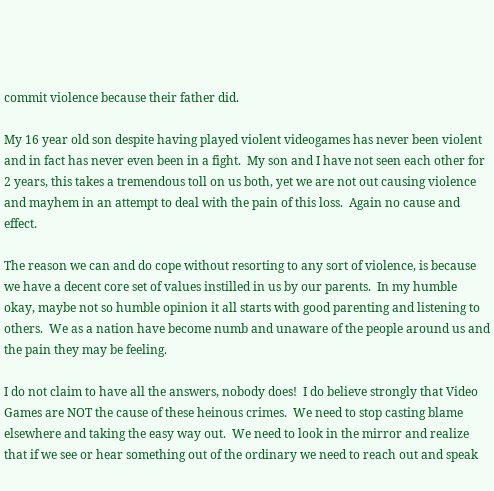commit violence because their father did.

My 16 year old son despite having played violent videogames has never been violent and in fact has never even been in a fight.  My son and I have not seen each other for 2 years, this takes a tremendous toll on us both, yet we are not out causing violence and mayhem in an attempt to deal with the pain of this loss.  Again no cause and effect.

The reason we can and do cope without resorting to any sort of violence, is because we have a decent core set of values instilled in us by our parents.  In my humble okay, maybe not so humble opinion it all starts with good parenting and listening to others.  We as a nation have become numb and unaware of the people around us and the pain they may be feeling.

I do not claim to have all the answers, nobody does!  I do believe strongly that Video Games are NOT the cause of these heinous crimes.  We need to stop casting blame elsewhere and taking the easy way out.  We need to look in the mirror and realize that if we see or hear something out of the ordinary we need to reach out and speak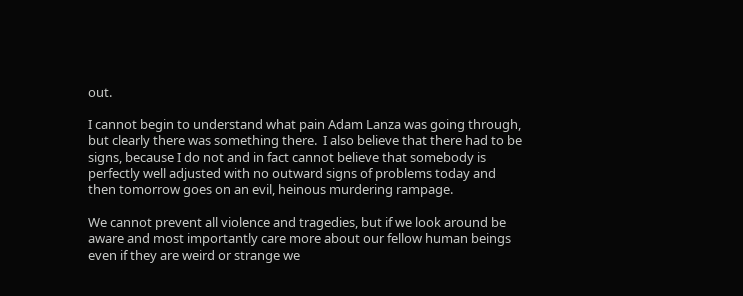out.

I cannot begin to understand what pain Adam Lanza was going through, but clearly there was something there.  I also believe that there had to be signs, because I do not and in fact cannot believe that somebody is perfectly well adjusted with no outward signs of problems today and then tomorrow goes on an evil, heinous murdering rampage.

We cannot prevent all violence and tragedies, but if we look around be aware and most importantly care more about our fellow human beings even if they are weird or strange we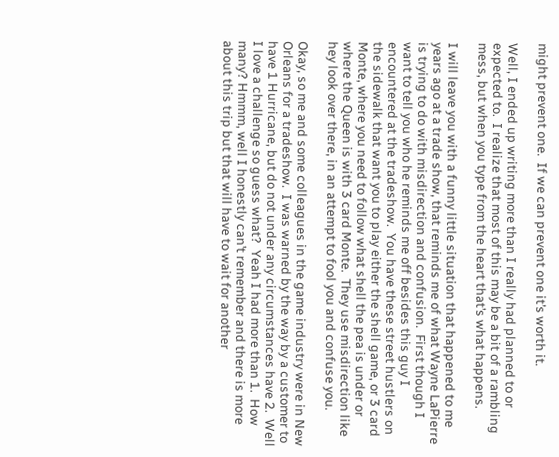might prevent one.  If we can prevent one it’s worth it.

Well, I ended up writing more than I really had planned to or expected to.  I realize that most of this may be a bit of a rambling mess, but when you type from the heart that’s what happens.

I will leave you with a funny little situation that happened to me years ago at a trade show, that reminds me of what Wayne LaPierre is trying to do with misdirection and confusion.  First though I want to tell you who he reminds me off besides this guy I encountered at the tradeshow.  You have these street hustlers on the sidewalk that want you to play either the shell game, or 3 card Monte, where you need to follow what shell the pea is under or where the Queen is with 3 card Monte.  They use misdirection like hey look over there, in an attempt to fool you and confuse you.

Okay, so me and some colleagues in the game industry were in New Orleans for a tradeshow.  I was warned by the way by a customer to have 1 Hurricane, but do not under any circumstances have 2.  Well I love a challenge so guess what?  Yeah I had more than 1.  How many? Hmmm, well I honestly can’t remember and there is more about this trip but that will have to wait for another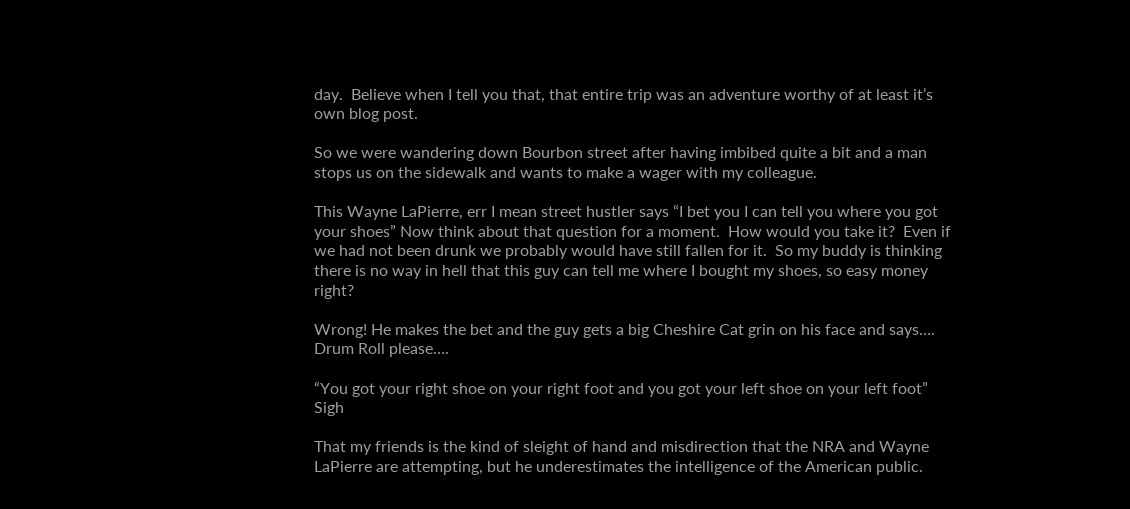day.  Believe when I tell you that, that entire trip was an adventure worthy of at least it’s own blog post.

So we were wandering down Bourbon street after having imbibed quite a bit and a man stops us on the sidewalk and wants to make a wager with my colleague.

This Wayne LaPierre, err I mean street hustler says “I bet you I can tell you where you got your shoes” Now think about that question for a moment.  How would you take it?  Even if we had not been drunk we probably would have still fallen for it.  So my buddy is thinking there is no way in hell that this guy can tell me where I bought my shoes, so easy money right?

Wrong! He makes the bet and the guy gets a big Cheshire Cat grin on his face and says…. Drum Roll please….

“You got your right shoe on your right foot and you got your left shoe on your left foot”  Sigh

That my friends is the kind of sleight of hand and misdirection that the NRA and Wayne LaPierre are attempting, but he underestimates the intelligence of the American public.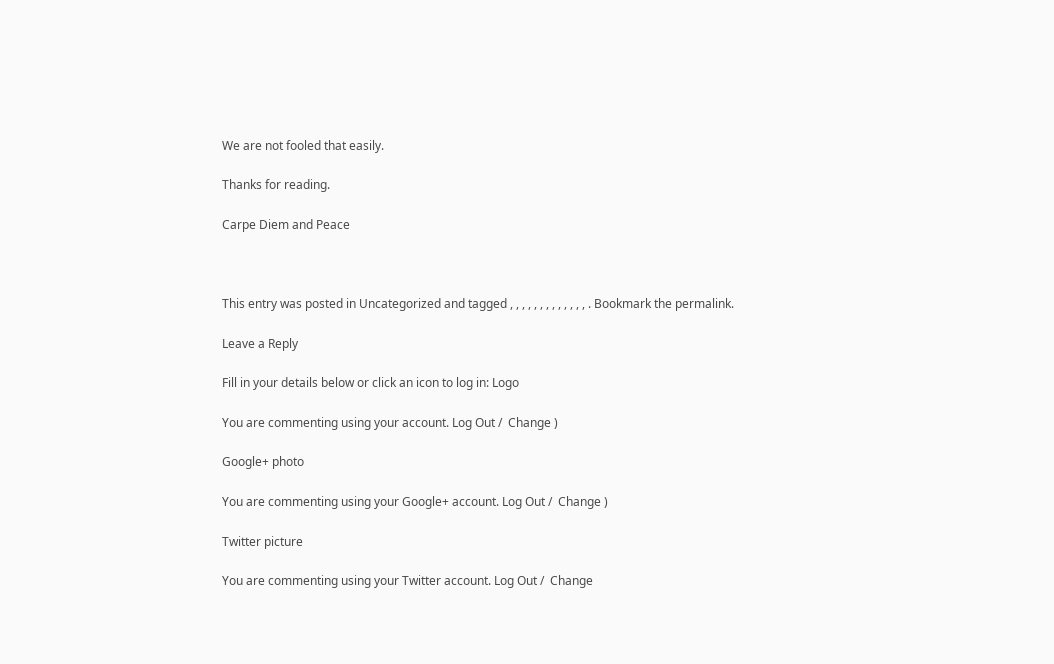We are not fooled that easily.

Thanks for reading.

Carpe Diem and Peace



This entry was posted in Uncategorized and tagged , , , , , , , , , , , , , . Bookmark the permalink.

Leave a Reply

Fill in your details below or click an icon to log in: Logo

You are commenting using your account. Log Out /  Change )

Google+ photo

You are commenting using your Google+ account. Log Out /  Change )

Twitter picture

You are commenting using your Twitter account. Log Out /  Change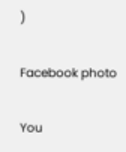)

Facebook photo

You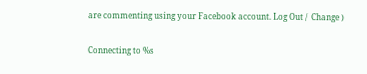are commenting using your Facebook account. Log Out /  Change )


Connecting to %s